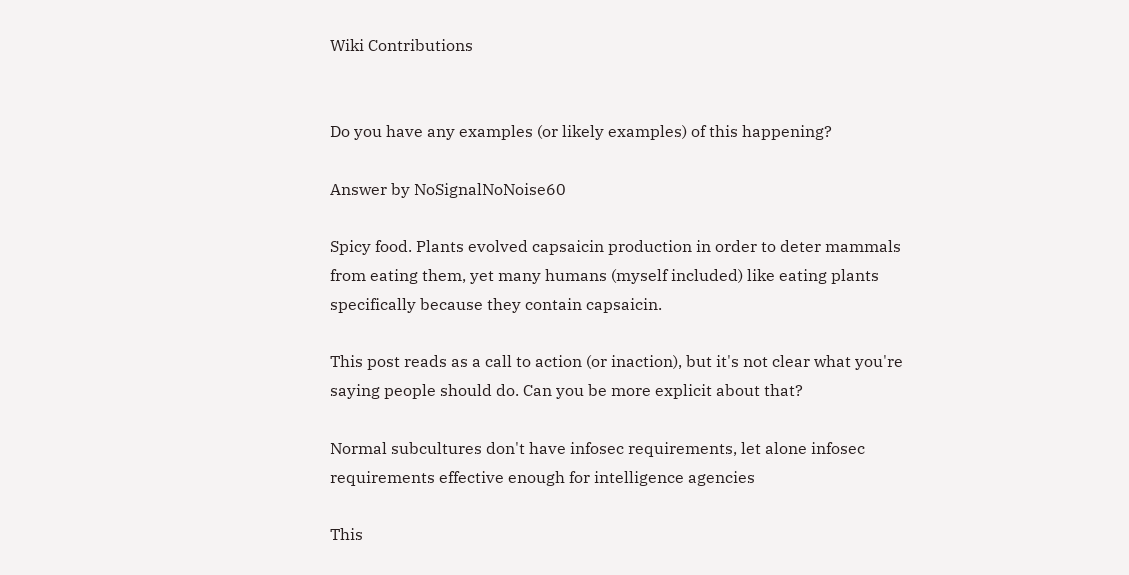Wiki Contributions


Do you have any examples (or likely examples) of this happening?

Answer by NoSignalNoNoise60

Spicy food. Plants evolved capsaicin production in order to deter mammals from eating them, yet many humans (myself included) like eating plants specifically because they contain capsaicin.

This post reads as a call to action (or inaction), but it's not clear what you're saying people should do. Can you be more explicit about that?

Normal subcultures don't have infosec requirements, let alone infosec requirements effective enough for intelligence agencies

This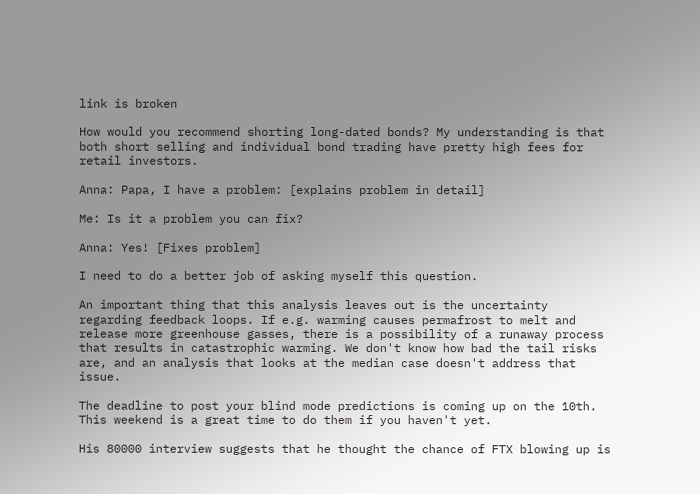link is broken

How would you recommend shorting long-dated bonds? My understanding is that both short selling and individual bond trading have pretty high fees for retail investors.

Anna: Papa, I have a problem: [explains problem in detail]

Me: Is it a problem you can fix?

Anna: Yes! [Fixes problem]

I need to do a better job of asking myself this question.

An important thing that this analysis leaves out is the uncertainty regarding feedback loops. If e.g. warming causes permafrost to melt and release more greenhouse gasses, there is a possibility of a runaway process that results in catastrophic warming. We don't know how bad the tail risks are, and an analysis that looks at the median case doesn't address that issue.

The deadline to post your blind mode predictions is coming up on the 10th. This weekend is a great time to do them if you haven't yet.

His 80000 interview suggests that he thought the chance of FTX blowing up is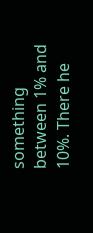something between 1% and 10%. There he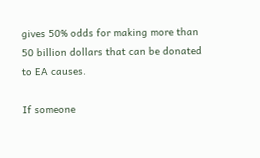gives 50% odds for making more than 50 billion dollars that can be donated to EA causes.

If someone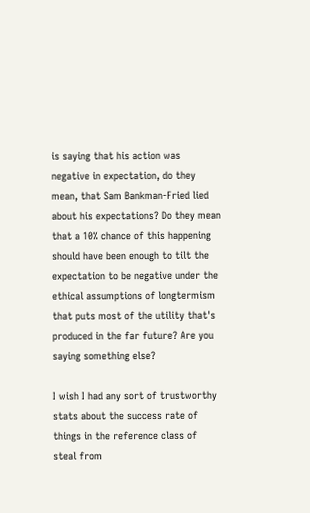is saying that his action was negative in expectation, do they mean, that Sam Bankman-Fried lied about his expectations? Do they mean that a 10% chance of this happening should have been enough to tilt the expectation to be negative under the ethical assumptions of longtermism that puts most of the utility that's produced in the far future? Are you saying something else?

I wish I had any sort of trustworthy stats about the success rate of things in the reference class of steal from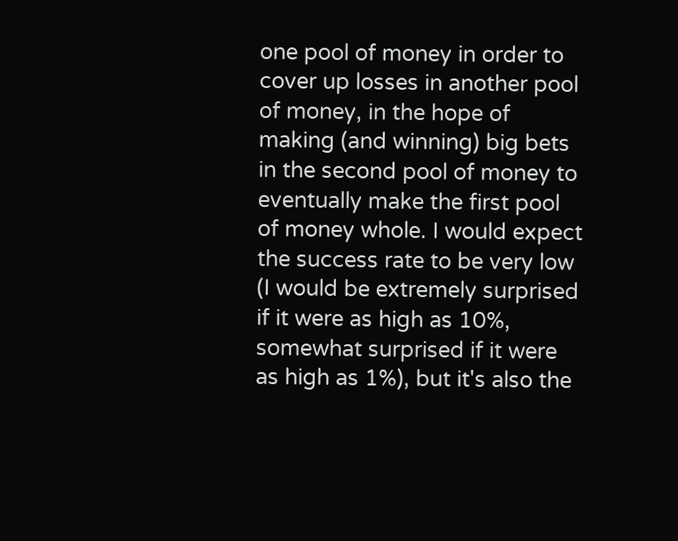one pool of money in order to cover up losses in another pool of money, in the hope of making (and winning) big bets in the second pool of money to eventually make the first pool of money whole. I would expect the success rate to be very low (I would be extremely surprised if it were as high as 10%, somewhat surprised if it were as high as 1%), but it's also the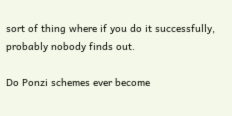sort of thing where if you do it successfully, probably nobody finds out.

Do Ponzi schemes ever become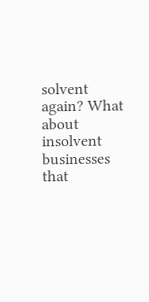solvent again? What about insolvent businesses that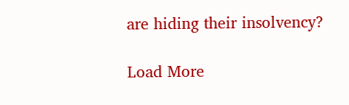are hiding their insolvency?

Load More